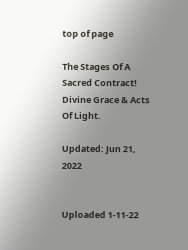top of page

The Stages Of A Sacred Contract! Divine Grace & Acts Of Light.

Updated: Jun 21, 2022


Uploaded 1-11-22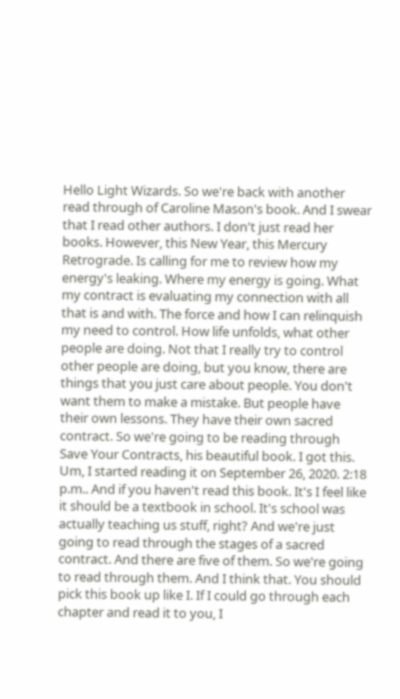Hello Light Wizards. So we're back with another read through of Caroline Mason's book. And I swear that I read other authors. I don't just read her books. However, this New Year, this Mercury Retrograde. Is calling for me to review how my energy's leaking. Where my energy is going. What my contract is evaluating my connection with all that is and with. The force and how I can relinquish my need to control. How life unfolds, what other people are doing. Not that I really try to control other people are doing, but you know, there are things that you just care about people. You don't want them to make a mistake. But people have their own lessons. They have their own sacred contract. So we're going to be reading through Save Your Contracts, his beautiful book. I got this. Um, I started reading it on September 26, 2020. 2:18 p.m.. And if you haven't read this book. It's I feel like it should be a textbook in school. It's school was actually teaching us stuff, right? And we're just going to read through the stages of a sacred contract. And there are five of them. So we're going to read through them. And I think that. You should pick this book up like I. If I could go through each chapter and read it to you, I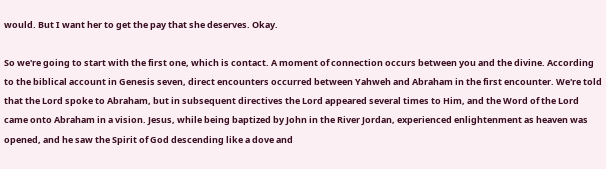would. But I want her to get the pay that she deserves. Okay.

So we're going to start with the first one, which is contact. A moment of connection occurs between you and the divine. According to the biblical account in Genesis seven, direct encounters occurred between Yahweh and Abraham in the first encounter. We're told that the Lord spoke to Abraham, but in subsequent directives the Lord appeared several times to Him, and the Word of the Lord came onto Abraham in a vision. Jesus, while being baptized by John in the River Jordan, experienced enlightenment as heaven was opened, and he saw the Spirit of God descending like a dove and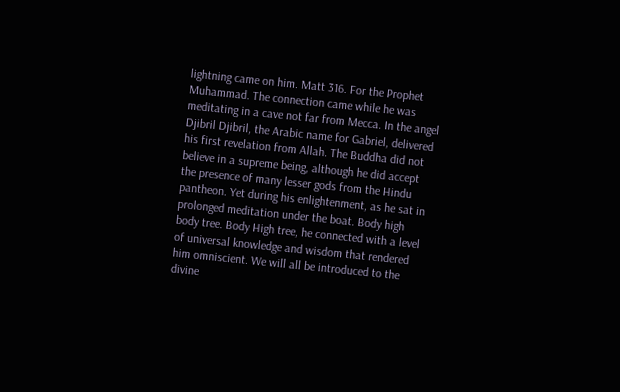lightning came on him. Matt 316. For the Prophet Muhammad. The connection came while he was meditating in a cave not far from Mecca. In the angel Djibril Djibril, the Arabic name for Gabriel, delivered his first revelation from Allah. The Buddha did not believe in a supreme being, although he did accept the presence of many lesser gods from the Hindu pantheon. Yet during his enlightenment, as he sat in prolonged meditation under the boat. Body high body tree. Body High tree, he connected with a level of universal knowledge and wisdom that rendered him omniscient. We will all be introduced to the divine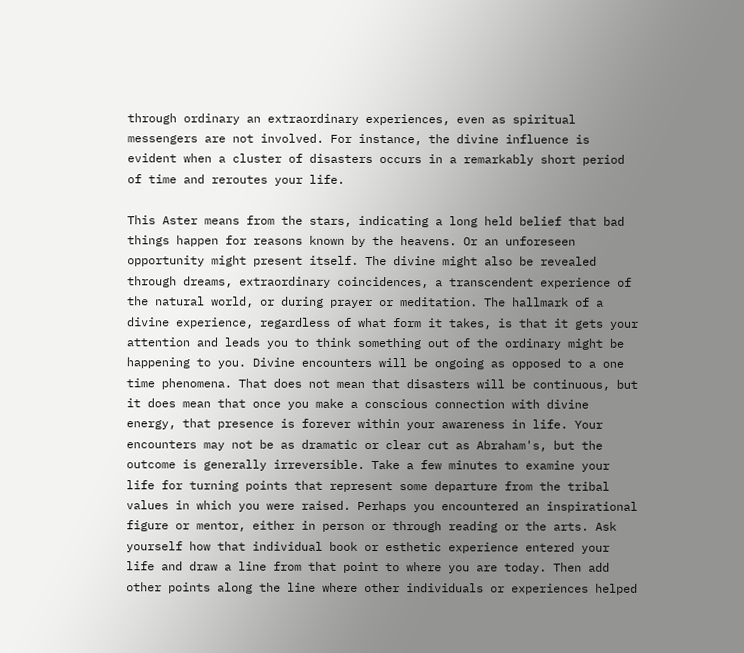through ordinary an extraordinary experiences, even as spiritual messengers are not involved. For instance, the divine influence is evident when a cluster of disasters occurs in a remarkably short period of time and reroutes your life.

This Aster means from the stars, indicating a long held belief that bad things happen for reasons known by the heavens. Or an unforeseen opportunity might present itself. The divine might also be revealed through dreams, extraordinary coincidences, a transcendent experience of the natural world, or during prayer or meditation. The hallmark of a divine experience, regardless of what form it takes, is that it gets your attention and leads you to think something out of the ordinary might be happening to you. Divine encounters will be ongoing as opposed to a one time phenomena. That does not mean that disasters will be continuous, but it does mean that once you make a conscious connection with divine energy, that presence is forever within your awareness in life. Your encounters may not be as dramatic or clear cut as Abraham's, but the outcome is generally irreversible. Take a few minutes to examine your life for turning points that represent some departure from the tribal values in which you were raised. Perhaps you encountered an inspirational figure or mentor, either in person or through reading or the arts. Ask yourself how that individual book or esthetic experience entered your life and draw a line from that point to where you are today. Then add other points along the line where other individuals or experiences helped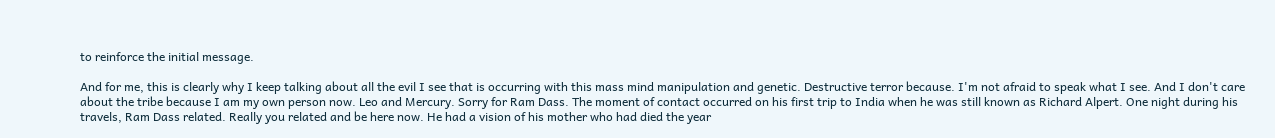to reinforce the initial message.

And for me, this is clearly why I keep talking about all the evil I see that is occurring with this mass mind manipulation and genetic. Destructive terror because. I'm not afraid to speak what I see. And I don't care about the tribe because I am my own person now. Leo and Mercury. Sorry for Ram Dass. The moment of contact occurred on his first trip to India when he was still known as Richard Alpert. One night during his travels, Ram Dass related. Really you related and be here now. He had a vision of his mother who had died the year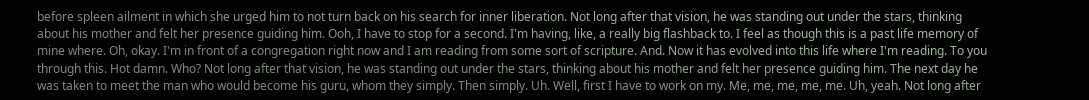before spleen ailment in which she urged him to not turn back on his search for inner liberation. Not long after that vision, he was standing out under the stars, thinking about his mother and felt her presence guiding him. Ooh, I have to stop for a second. I'm having, like, a really big flashback to. I feel as though this is a past life memory of mine where. Oh, okay. I'm in front of a congregation right now and I am reading from some sort of scripture. And. Now it has evolved into this life where I'm reading. To you through this. Hot damn. Who? Not long after that vision, he was standing out under the stars, thinking about his mother and felt her presence guiding him. The next day he was taken to meet the man who would become his guru, whom they simply. Then simply. Uh. Well, first I have to work on my. Me, me, me, me, me. Uh, yeah. Not long after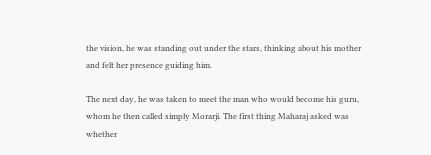the vision, he was standing out under the stars, thinking about his mother and felt her presence guiding him.

The next day, he was taken to meet the man who would become his guru, whom he then called simply Morarji. The first thing Maharaj asked was whether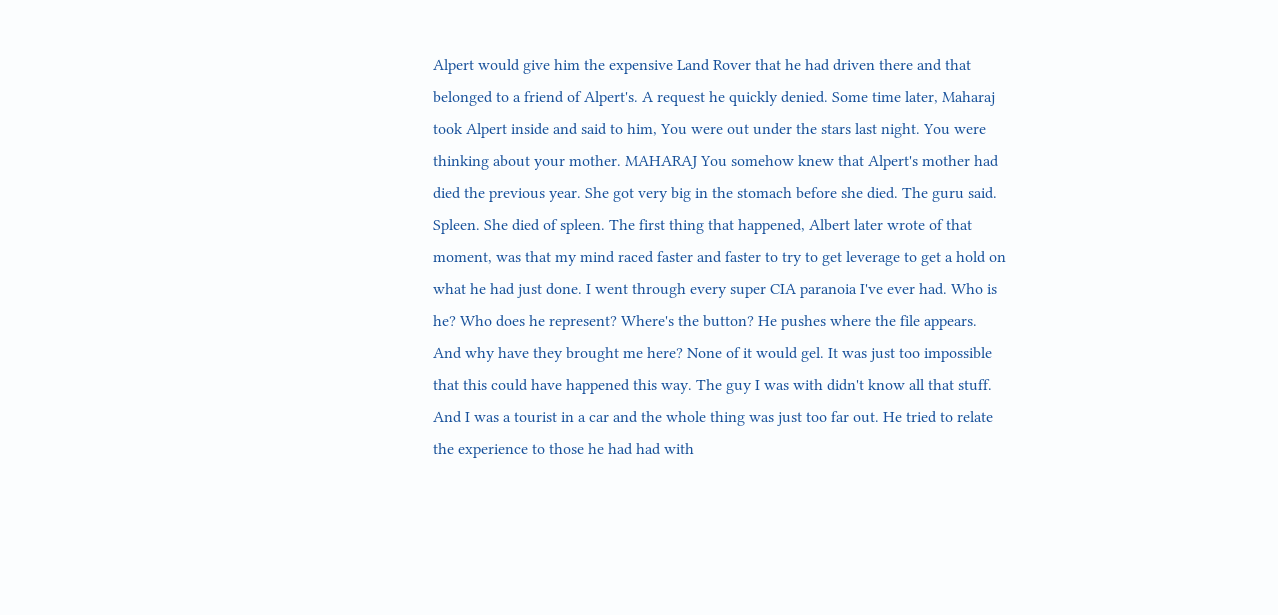Alpert would give him the expensive Land Rover that he had driven there and that belonged to a friend of Alpert's. A request he quickly denied. Some time later, Maharaj took Alpert inside and said to him, You were out under the stars last night. You were thinking about your mother. MAHARAJ You somehow knew that Alpert's mother had died the previous year. She got very big in the stomach before she died. The guru said. Spleen. She died of spleen. The first thing that happened, Albert later wrote of that moment, was that my mind raced faster and faster to try to get leverage to get a hold on what he had just done. I went through every super CIA paranoia I've ever had. Who is he? Who does he represent? Where's the button? He pushes where the file appears. And why have they brought me here? None of it would gel. It was just too impossible that this could have happened this way. The guy I was with didn't know all that stuff. And I was a tourist in a car and the whole thing was just too far out. He tried to relate the experience to those he had had with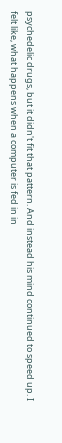psychedelic drugs, but it didn't fit that pattern. And instead his mind continued to speed up. I felt like, what happens when a computer is fed in in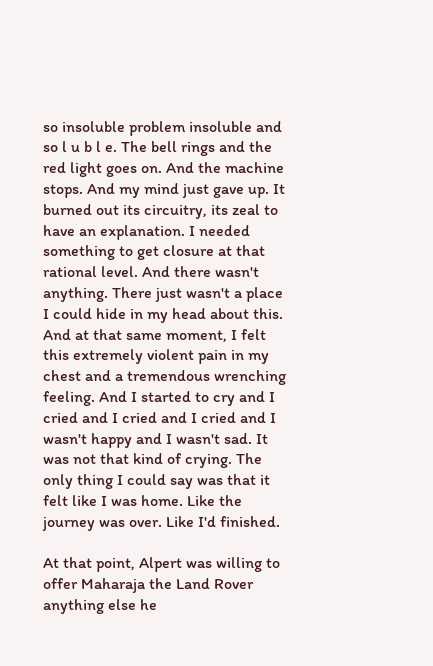so insoluble problem insoluble and so l u b l e. The bell rings and the red light goes on. And the machine stops. And my mind just gave up. It burned out its circuitry, its zeal to have an explanation. I needed something to get closure at that rational level. And there wasn't anything. There just wasn't a place I could hide in my head about this. And at that same moment, I felt this extremely violent pain in my chest and a tremendous wrenching feeling. And I started to cry and I cried and I cried and I cried and I wasn't happy and I wasn't sad. It was not that kind of crying. The only thing I could say was that it felt like I was home. Like the journey was over. Like I'd finished.

At that point, Alpert was willing to offer Maharaja the Land Rover anything else he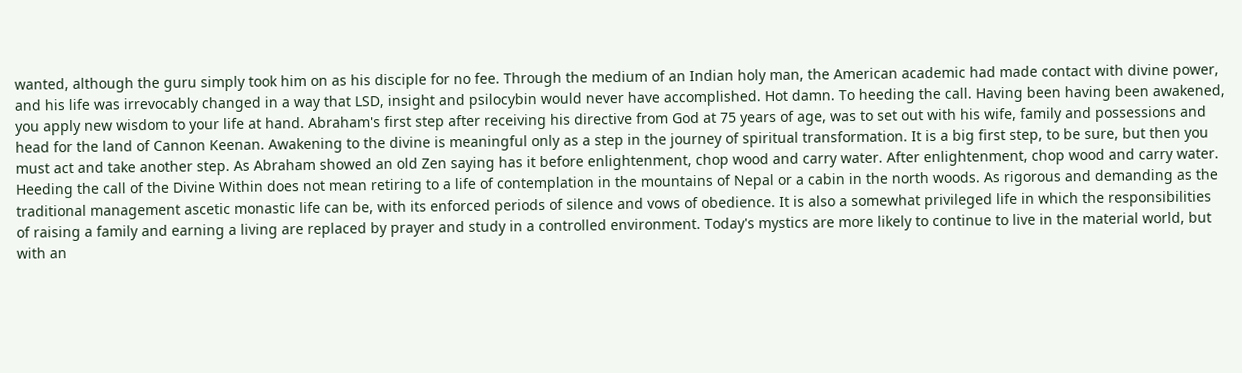wanted, although the guru simply took him on as his disciple for no fee. Through the medium of an Indian holy man, the American academic had made contact with divine power, and his life was irrevocably changed in a way that LSD, insight and psilocybin would never have accomplished. Hot damn. To heeding the call. Having been having been awakened, you apply new wisdom to your life at hand. Abraham's first step after receiving his directive from God at 75 years of age, was to set out with his wife, family and possessions and head for the land of Cannon Keenan. Awakening to the divine is meaningful only as a step in the journey of spiritual transformation. It is a big first step, to be sure, but then you must act and take another step. As Abraham showed an old Zen saying has it before enlightenment, chop wood and carry water. After enlightenment, chop wood and carry water. Heeding the call of the Divine Within does not mean retiring to a life of contemplation in the mountains of Nepal or a cabin in the north woods. As rigorous and demanding as the traditional management ascetic monastic life can be, with its enforced periods of silence and vows of obedience. It is also a somewhat privileged life in which the responsibilities of raising a family and earning a living are replaced by prayer and study in a controlled environment. Today's mystics are more likely to continue to live in the material world, but with an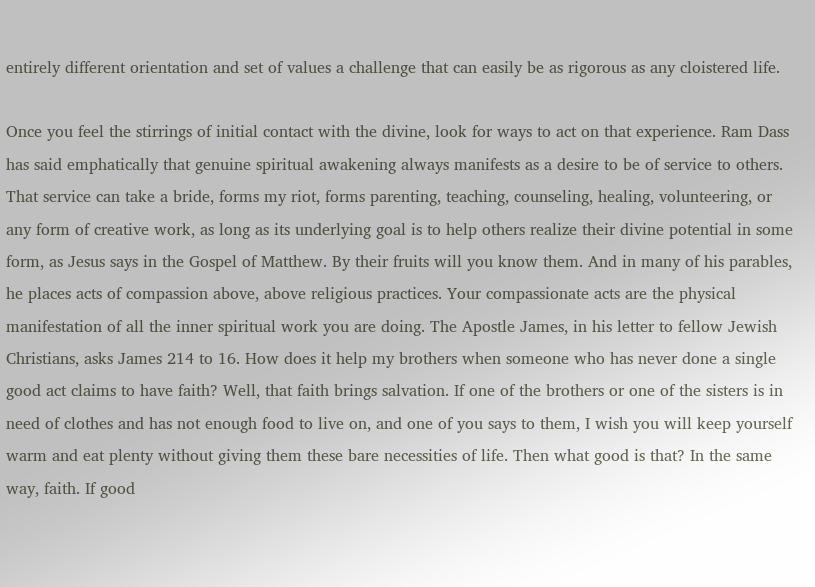entirely different orientation and set of values a challenge that can easily be as rigorous as any cloistered life.

Once you feel the stirrings of initial contact with the divine, look for ways to act on that experience. Ram Dass has said emphatically that genuine spiritual awakening always manifests as a desire to be of service to others. That service can take a bride, forms my riot, forms parenting, teaching, counseling, healing, volunteering, or any form of creative work, as long as its underlying goal is to help others realize their divine potential in some form, as Jesus says in the Gospel of Matthew. By their fruits will you know them. And in many of his parables, he places acts of compassion above, above religious practices. Your compassionate acts are the physical manifestation of all the inner spiritual work you are doing. The Apostle James, in his letter to fellow Jewish Christians, asks James 214 to 16. How does it help my brothers when someone who has never done a single good act claims to have faith? Well, that faith brings salvation. If one of the brothers or one of the sisters is in need of clothes and has not enough food to live on, and one of you says to them, I wish you will keep yourself warm and eat plenty without giving them these bare necessities of life. Then what good is that? In the same way, faith. If good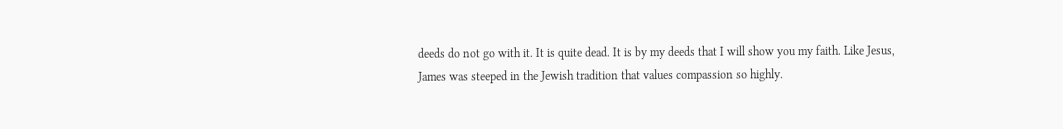deeds do not go with it. It is quite dead. It is by my deeds that I will show you my faith. Like Jesus, James was steeped in the Jewish tradition that values compassion so highly.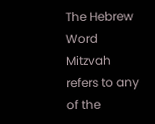The Hebrew Word Mitzvah refers to any of the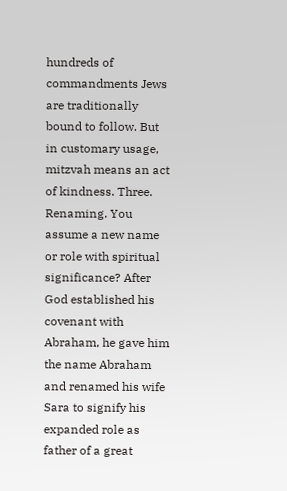hundreds of commandments Jews are traditionally bound to follow. But in customary usage, mitzvah means an act of kindness. Three. Renaming. You assume a new name or role with spiritual significance? After God established his covenant with Abraham, he gave him the name Abraham and renamed his wife Sara to signify his expanded role as father of a great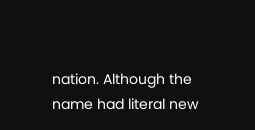nation. Although the name had literal new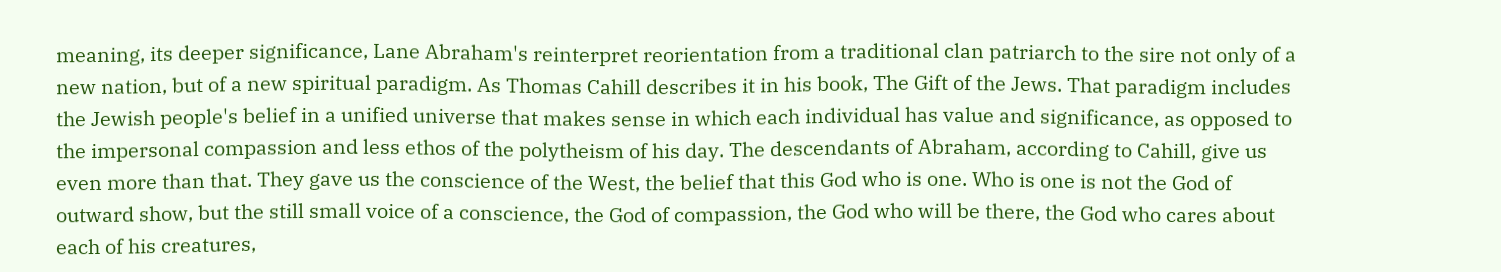meaning, its deeper significance, Lane Abraham's reinterpret reorientation from a traditional clan patriarch to the sire not only of a new nation, but of a new spiritual paradigm. As Thomas Cahill describes it in his book, The Gift of the Jews. That paradigm includes the Jewish people's belief in a unified universe that makes sense in which each individual has value and significance, as opposed to the impersonal compassion and less ethos of the polytheism of his day. The descendants of Abraham, according to Cahill, give us even more than that. They gave us the conscience of the West, the belief that this God who is one. Who is one is not the God of outward show, but the still small voice of a conscience, the God of compassion, the God who will be there, the God who cares about each of his creatures,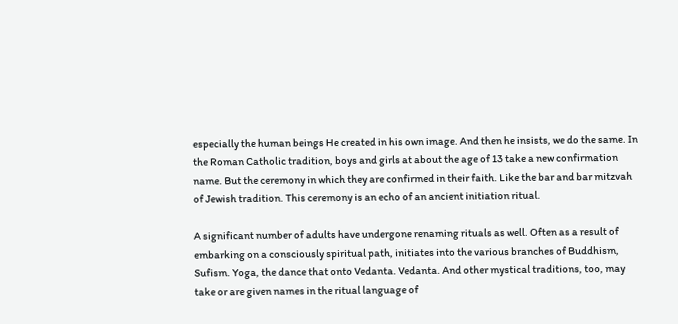especially the human beings He created in his own image. And then he insists, we do the same. In the Roman Catholic tradition, boys and girls at about the age of 13 take a new confirmation name. But the ceremony in which they are confirmed in their faith. Like the bar and bar mitzvah of Jewish tradition. This ceremony is an echo of an ancient initiation ritual.

A significant number of adults have undergone renaming rituals as well. Often as a result of embarking on a consciously spiritual path, initiates into the various branches of Buddhism, Sufism. Yoga, the dance that onto Vedanta. Vedanta. And other mystical traditions, too, may take or are given names in the ritual language of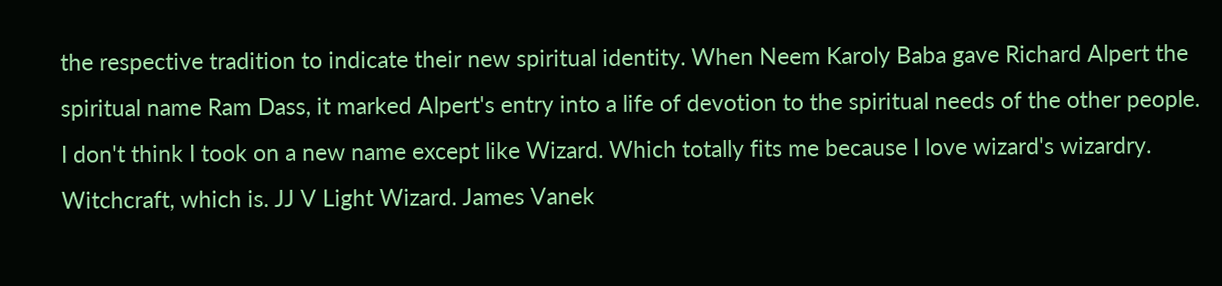the respective tradition to indicate their new spiritual identity. When Neem Karoly Baba gave Richard Alpert the spiritual name Ram Dass, it marked Alpert's entry into a life of devotion to the spiritual needs of the other people. I don't think I took on a new name except like Wizard. Which totally fits me because I love wizard's wizardry. Witchcraft, which is. JJ V Light Wizard. James Vanek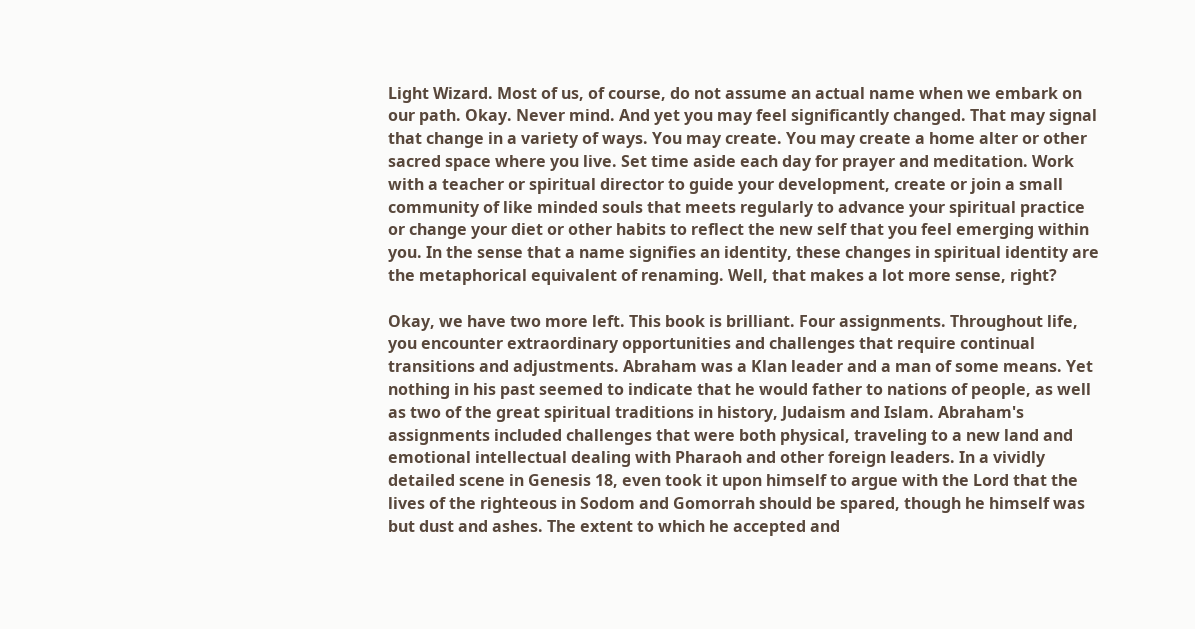Light Wizard. Most of us, of course, do not assume an actual name when we embark on our path. Okay. Never mind. And yet you may feel significantly changed. That may signal that change in a variety of ways. You may create. You may create a home alter or other sacred space where you live. Set time aside each day for prayer and meditation. Work with a teacher or spiritual director to guide your development, create or join a small community of like minded souls that meets regularly to advance your spiritual practice or change your diet or other habits to reflect the new self that you feel emerging within you. In the sense that a name signifies an identity, these changes in spiritual identity are the metaphorical equivalent of renaming. Well, that makes a lot more sense, right?

Okay, we have two more left. This book is brilliant. Four assignments. Throughout life, you encounter extraordinary opportunities and challenges that require continual transitions and adjustments. Abraham was a Klan leader and a man of some means. Yet nothing in his past seemed to indicate that he would father to nations of people, as well as two of the great spiritual traditions in history, Judaism and Islam. Abraham's assignments included challenges that were both physical, traveling to a new land and emotional intellectual dealing with Pharaoh and other foreign leaders. In a vividly detailed scene in Genesis 18, even took it upon himself to argue with the Lord that the lives of the righteous in Sodom and Gomorrah should be spared, though he himself was but dust and ashes. The extent to which he accepted and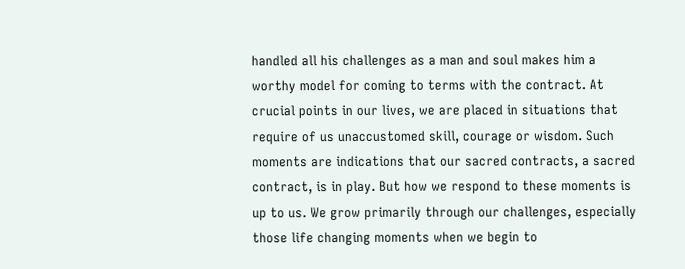handled all his challenges as a man and soul makes him a worthy model for coming to terms with the contract. At crucial points in our lives, we are placed in situations that require of us unaccustomed skill, courage or wisdom. Such moments are indications that our sacred contracts, a sacred contract, is in play. But how we respond to these moments is up to us. We grow primarily through our challenges, especially those life changing moments when we begin to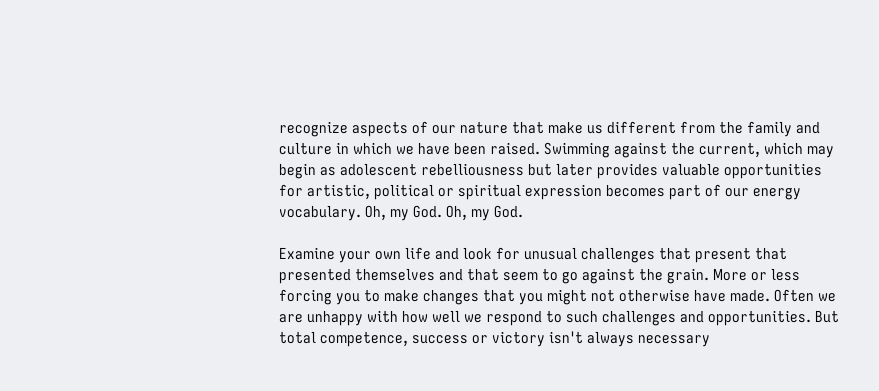recognize aspects of our nature that make us different from the family and culture in which we have been raised. Swimming against the current, which may begin as adolescent rebelliousness but later provides valuable opportunities for artistic, political or spiritual expression becomes part of our energy vocabulary. Oh, my God. Oh, my God.

Examine your own life and look for unusual challenges that present that presented themselves and that seem to go against the grain. More or less forcing you to make changes that you might not otherwise have made. Often we are unhappy with how well we respond to such challenges and opportunities. But total competence, success or victory isn't always necessary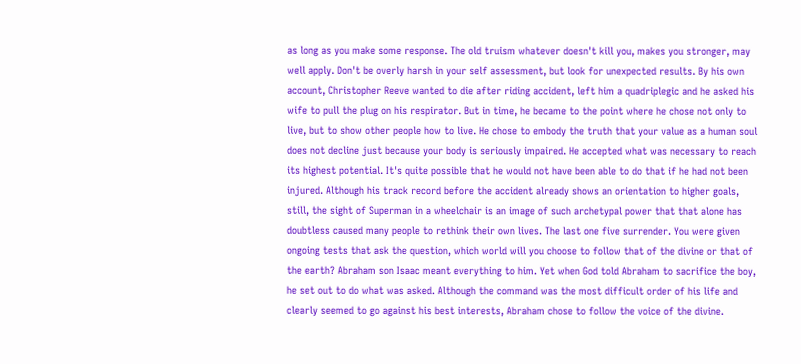as long as you make some response. The old truism whatever doesn't kill you, makes you stronger, may well apply. Don't be overly harsh in your self assessment, but look for unexpected results. By his own account, Christopher Reeve wanted to die after riding accident, left him a quadriplegic and he asked his wife to pull the plug on his respirator. But in time, he became to the point where he chose not only to live, but to show other people how to live. He chose to embody the truth that your value as a human soul does not decline just because your body is seriously impaired. He accepted what was necessary to reach its highest potential. It's quite possible that he would not have been able to do that if he had not been injured. Although his track record before the accident already shows an orientation to higher goals, still, the sight of Superman in a wheelchair is an image of such archetypal power that that alone has doubtless caused many people to rethink their own lives. The last one five surrender. You were given ongoing tests that ask the question, which world will you choose to follow that of the divine or that of the earth? Abraham son Isaac meant everything to him. Yet when God told Abraham to sacrifice the boy, he set out to do what was asked. Although the command was the most difficult order of his life and clearly seemed to go against his best interests, Abraham chose to follow the voice of the divine.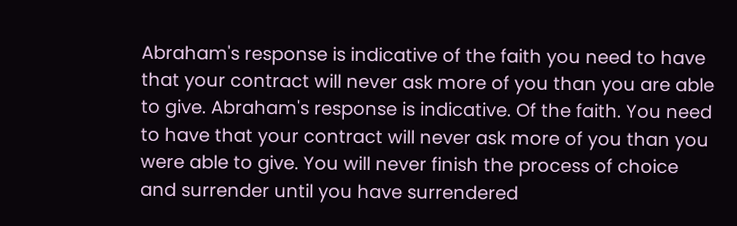Abraham's response is indicative of the faith you need to have that your contract will never ask more of you than you are able to give. Abraham's response is indicative. Of the faith. You need to have that your contract will never ask more of you than you were able to give. You will never finish the process of choice and surrender until you have surrendered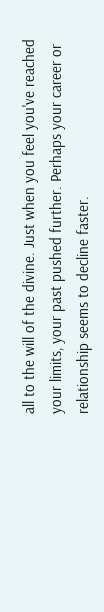all to the will of the divine. Just when you feel you've reached your limits, your past pushed further. Perhaps your career or relationship seems to decline faster.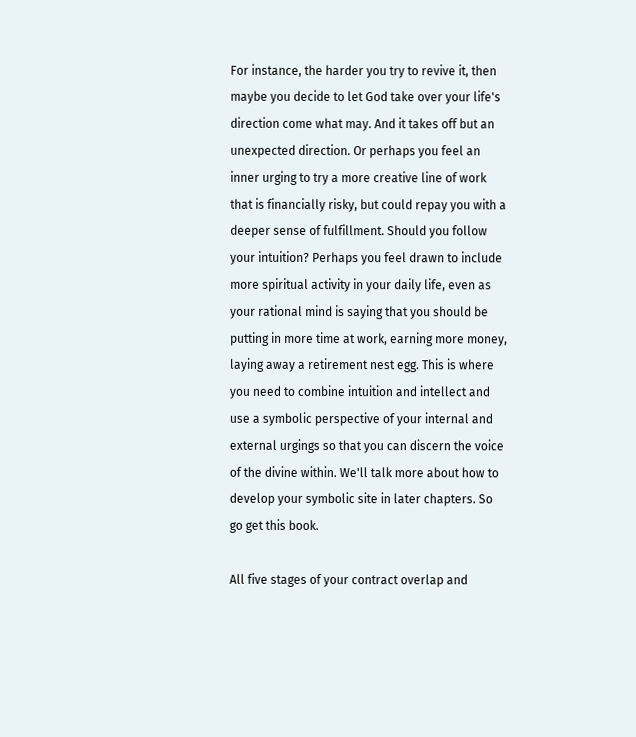For instance, the harder you try to revive it, then maybe you decide to let God take over your life's direction come what may. And it takes off but an unexpected direction. Or perhaps you feel an inner urging to try a more creative line of work that is financially risky, but could repay you with a deeper sense of fulfillment. Should you follow your intuition? Perhaps you feel drawn to include more spiritual activity in your daily life, even as your rational mind is saying that you should be putting in more time at work, earning more money, laying away a retirement nest egg. This is where you need to combine intuition and intellect and use a symbolic perspective of your internal and external urgings so that you can discern the voice of the divine within. We'll talk more about how to develop your symbolic site in later chapters. So go get this book.

All five stages of your contract overlap and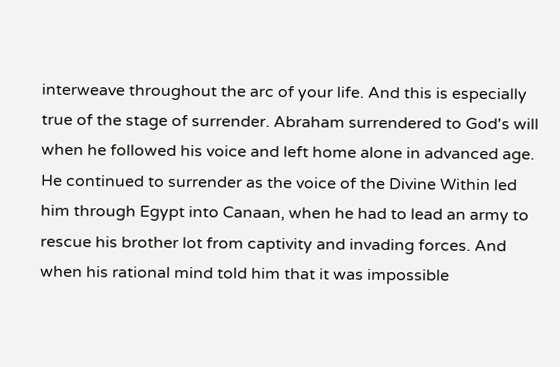interweave throughout the arc of your life. And this is especially true of the stage of surrender. Abraham surrendered to God's will when he followed his voice and left home alone in advanced age. He continued to surrender as the voice of the Divine Within led him through Egypt into Canaan, when he had to lead an army to rescue his brother lot from captivity and invading forces. And when his rational mind told him that it was impossible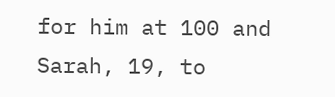for him at 100 and Sarah, 19, to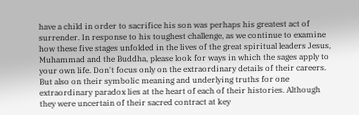have a child in order to sacrifice his son was perhaps his greatest act of surrender. In response to his toughest challenge, as we continue to examine how these five stages unfolded in the lives of the great spiritual leaders Jesus, Muhammad and the Buddha, please look for ways in which the sages apply to your own life. Don't focus only on the extraordinary details of their careers. But also on their symbolic meaning and underlying truths for one extraordinary paradox lies at the heart of each of their histories. Although they were uncertain of their sacred contract at key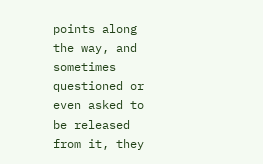points along the way, and sometimes questioned or even asked to be released from it, they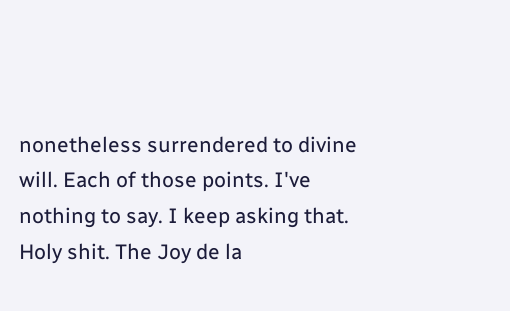nonetheless surrendered to divine will. Each of those points. I've nothing to say. I keep asking that. Holy shit. The Joy de la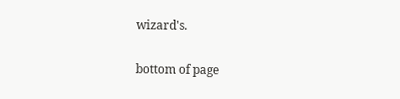wizard's.

bottom of page